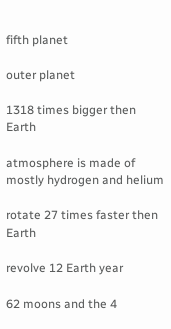fifth planet

outer planet

1318 times bigger then Earth

atmosphere is made of mostly hydrogen and helium

rotate 27 times faster then Earth

revolve 12 Earth year

62 moons and the 4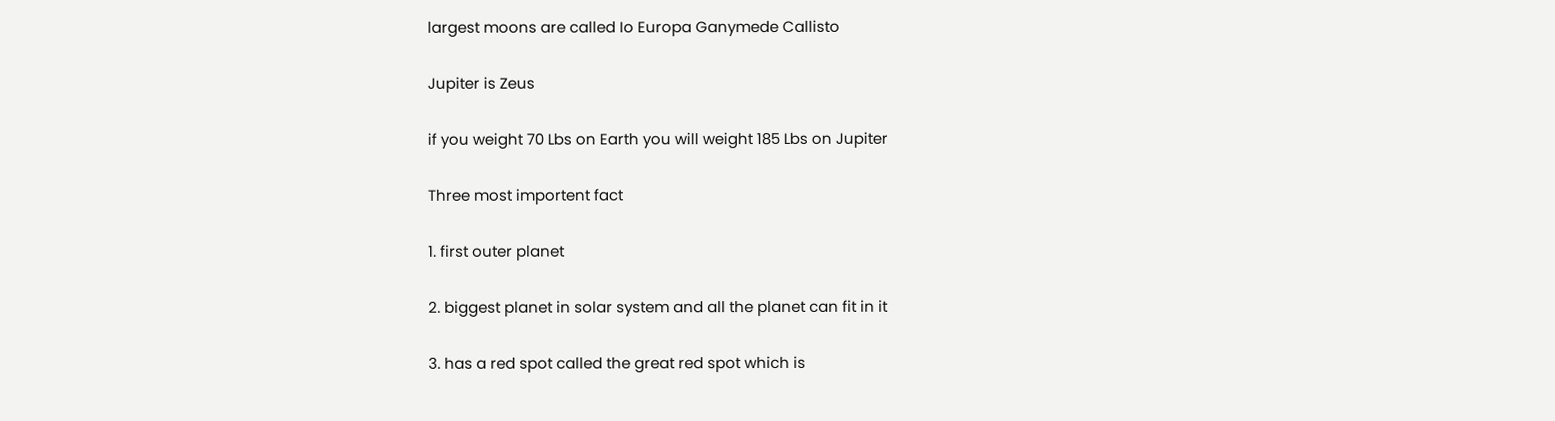largest moons are called Io Europa Ganymede Callisto

Jupiter is Zeus

if you weight 70 Lbs on Earth you will weight 185 Lbs on Jupiter

Three most importent fact

1. first outer planet

2. biggest planet in solar system and all the planet can fit in it

3. has a red spot called the great red spot which is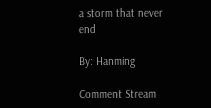a storm that never end

By: Hanming

Comment Stream